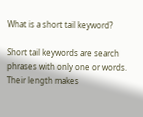What is a short tail keyword?

Short tail keywords are search phrases with only one or words. Their length makes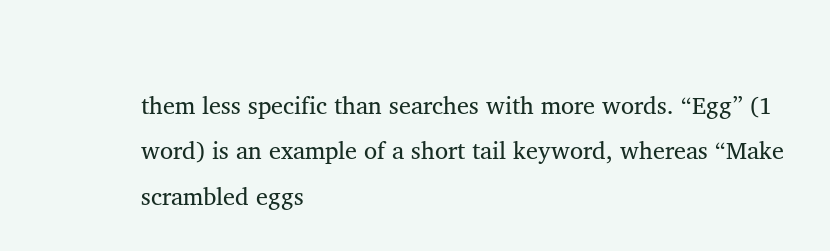them less specific than searches with more words. “Egg” (1 word) is an example of a short tail keyword, whereas “Make scrambled eggs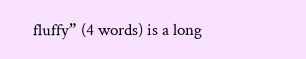fluffy” (4 words) is a long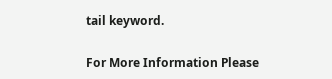tail keyword.

For More Information Please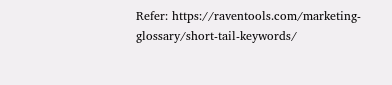Refer: https://raventools.com/marketing-glossary/short-tail-keywords/